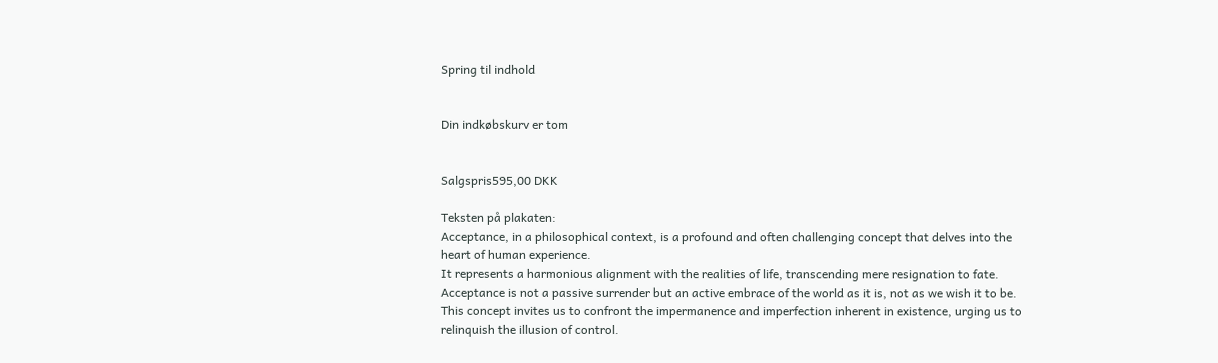Spring til indhold


Din indkøbskurv er tom


Salgspris595,00 DKK

Teksten på plakaten:
Acceptance, in a philosophical context, is a profound and often challenging concept that delves into the heart of human experience.
It represents a harmonious alignment with the realities of life, transcending mere resignation to fate.
Acceptance is not a passive surrender but an active embrace of the world as it is, not as we wish it to be.
This concept invites us to confront the impermanence and imperfection inherent in existence, urging us to relinquish the illusion of control.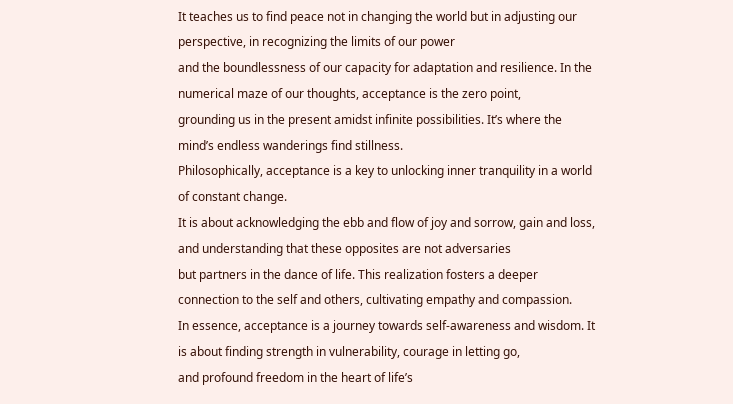It teaches us to find peace not in changing the world but in adjusting our perspective, in recognizing the limits of our power
and the boundlessness of our capacity for adaptation and resilience. In the numerical maze of our thoughts, acceptance is the zero point,
grounding us in the present amidst infinite possibilities. It’s where the mind’s endless wanderings find stillness.
Philosophically, acceptance is a key to unlocking inner tranquility in a world of constant change.
It is about acknowledging the ebb and flow of joy and sorrow, gain and loss, and understanding that these opposites are not adversaries
but partners in the dance of life. This realization fosters a deeper connection to the self and others, cultivating empathy and compassion.
In essence, acceptance is a journey towards self-awareness and wisdom. It is about finding strength in vulnerability, courage in letting go,
and profound freedom in the heart of life’s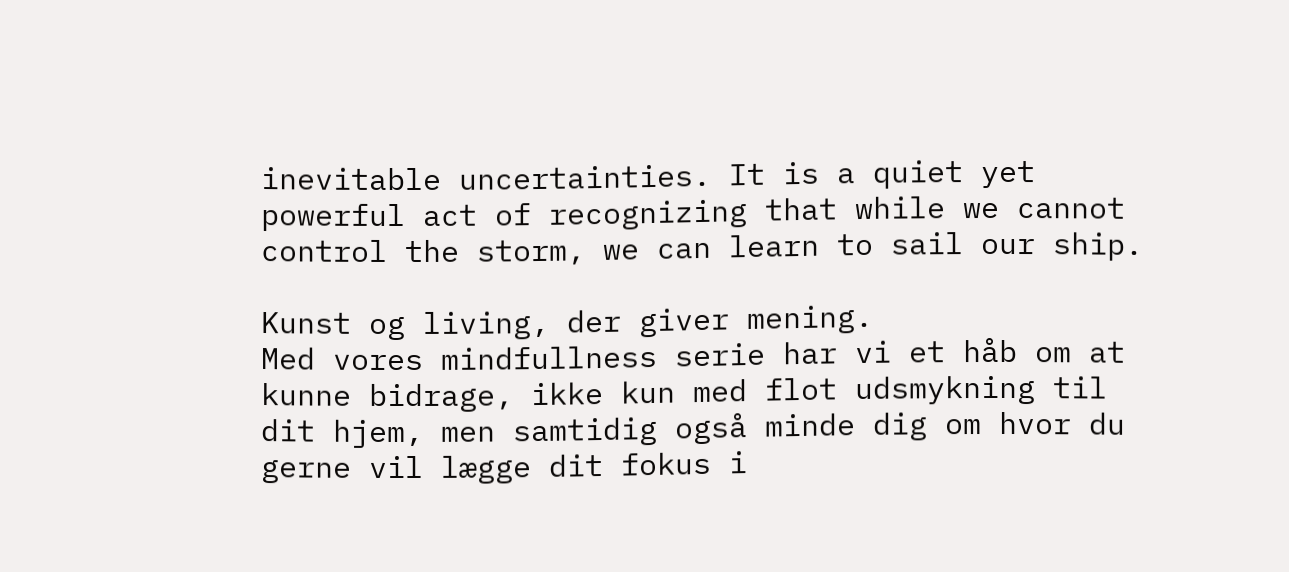inevitable uncertainties. It is a quiet yet powerful act of recognizing that while we cannot control the storm, we can learn to sail our ship.

Kunst og living, der giver mening.
Med vores mindfullness serie har vi et håb om at kunne bidrage, ikke kun med flot udsmykning til dit hjem, men samtidig også minde dig om hvor du gerne vil lægge dit fokus i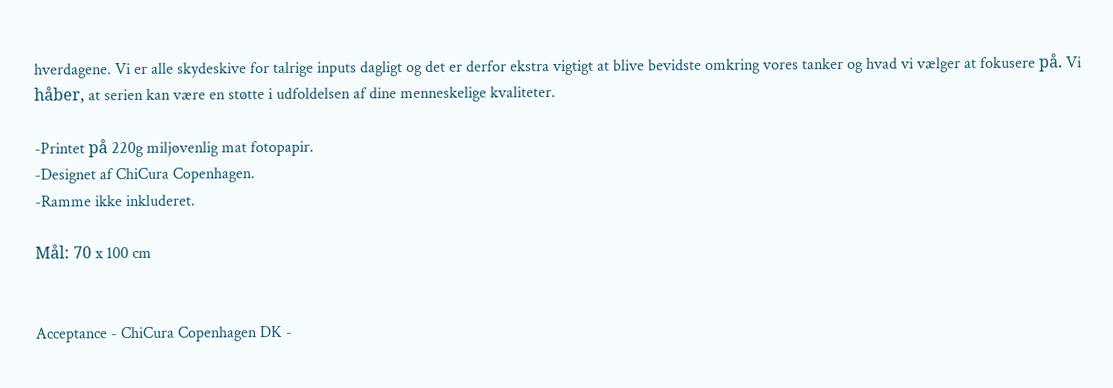hverdagene. Vi er alle skydeskive for talrige inputs dagligt og det er derfor ekstra vigtigt at blive bevidste omkring vores tanker og hvad vi vælger at fokusere på. Vi håber, at serien kan være en støtte i udfoldelsen af dine menneskelige kvaliteter.

-Printet på 220g miljøvenlig mat fotopapir.
-Designet af ChiCura Copenhagen.
-Ramme ikke inkluderet.

Mål: 70 x 100 cm


Acceptance - ChiCura Copenhagen DK -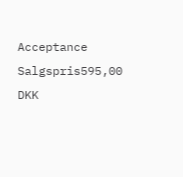Acceptance Salgspris595,00 DKK